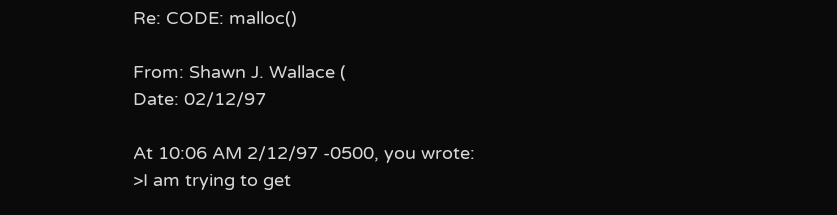Re: CODE: malloc()

From: Shawn J. Wallace (
Date: 02/12/97

At 10:06 AM 2/12/97 -0500, you wrote:
>I am trying to get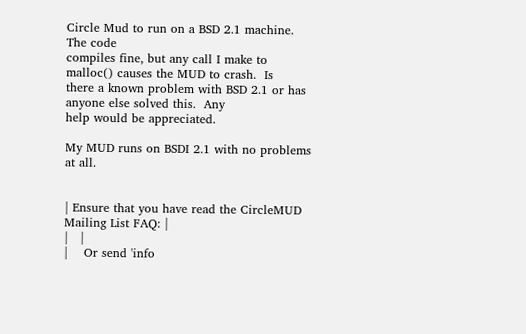Circle Mud to run on a BSD 2.1 machine.  The code
compiles fine, but any call I make to malloc() causes the MUD to crash.  Is
there a known problem with BSD 2.1 or has anyone else solved this.  Any
help would be appreciated.

My MUD runs on BSDI 2.1 with no problems at all.


| Ensure that you have read the CircleMUD Mailing List FAQ: |
|   |
|    Or send 'info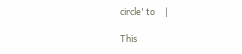circle' to     |

This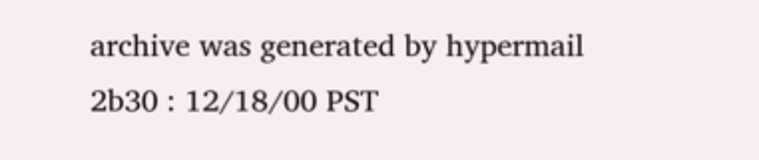archive was generated by hypermail 2b30 : 12/18/00 PST